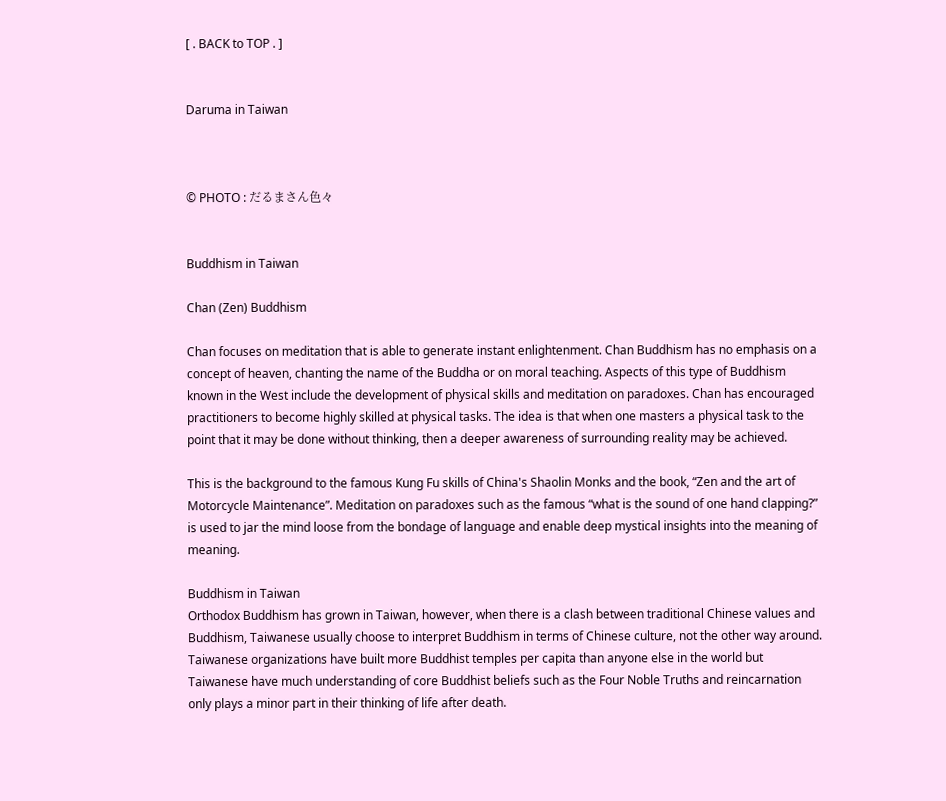[ . BACK to TOP . ]


Daruma in Taiwan



© PHOTO : だるまさん色々


Buddhism in Taiwan

Chan (Zen) Buddhism

Chan focuses on meditation that is able to generate instant enlightenment. Chan Buddhism has no emphasis on a concept of heaven, chanting the name of the Buddha or on moral teaching. Aspects of this type of Buddhism known in the West include the development of physical skills and meditation on paradoxes. Chan has encouraged practitioners to become highly skilled at physical tasks. The idea is that when one masters a physical task to the point that it may be done without thinking, then a deeper awareness of surrounding reality may be achieved.

This is the background to the famous Kung Fu skills of China's Shaolin Monks and the book, “Zen and the art of Motorcycle Maintenance”. Meditation on paradoxes such as the famous “what is the sound of one hand clapping?” is used to jar the mind loose from the bondage of language and enable deep mystical insights into the meaning of meaning.

Buddhism in Taiwan
Orthodox Buddhism has grown in Taiwan, however, when there is a clash between traditional Chinese values and Buddhism, Taiwanese usually choose to interpret Buddhism in terms of Chinese culture, not the other way around. Taiwanese organizations have built more Buddhist temples per capita than anyone else in the world but Taiwanese have much understanding of core Buddhist beliefs such as the Four Noble Truths and reincarnation only plays a minor part in their thinking of life after death.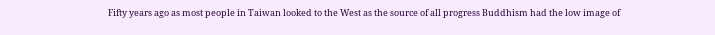Fifty years ago as most people in Taiwan looked to the West as the source of all progress Buddhism had the low image of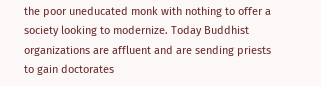the poor uneducated monk with nothing to offer a society looking to modernize. Today Buddhist organizations are affluent and are sending priests to gain doctorates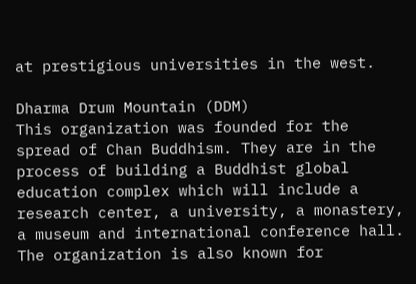at prestigious universities in the west.

Dharma Drum Mountain (DDM)
This organization was founded for the spread of Chan Buddhism. They are in the process of building a Buddhist global education complex which will include a research center, a university, a monastery, a museum and international conference hall. The organization is also known for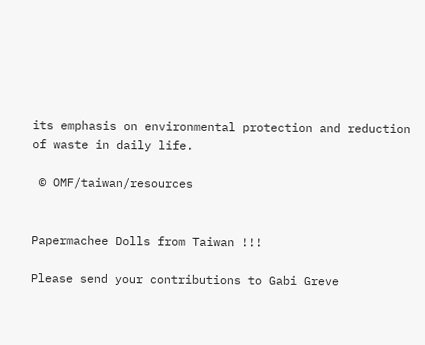its emphasis on environmental protection and reduction of waste in daily life.

 © OMF/taiwan/resources


Papermachee Dolls from Taiwan !!!

Please send your contributions to Gabi Greve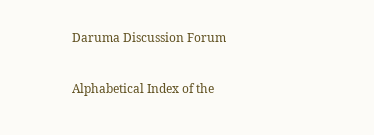Daruma Discussion Forum

Alphabetical Index of the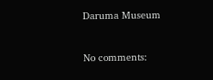Daruma Museum


No comments: